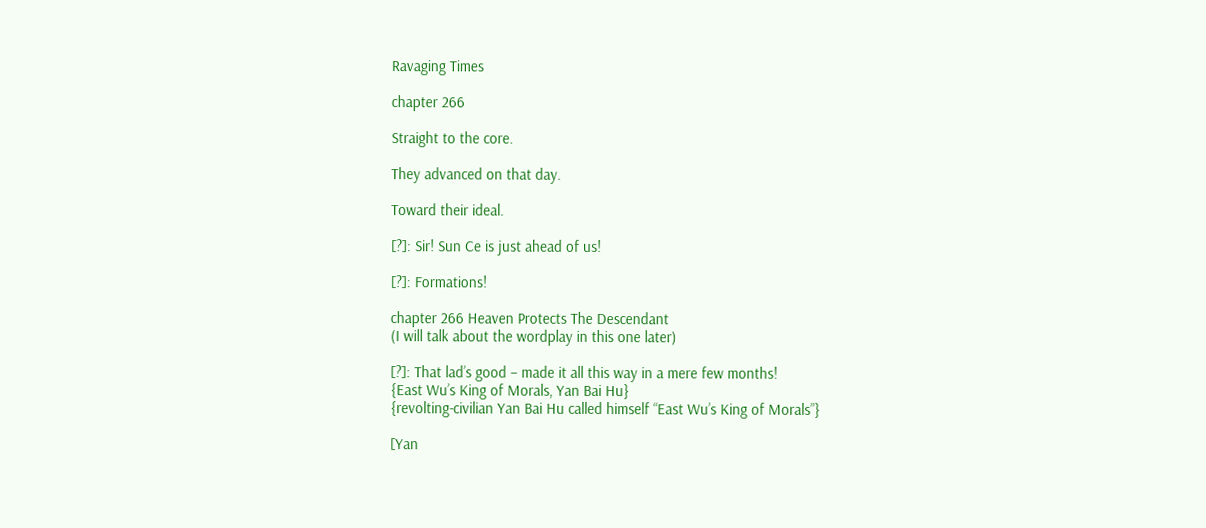Ravaging Times

chapter 266

Straight to the core.

They advanced on that day.

Toward their ideal.

[?]: Sir! Sun Ce is just ahead of us!

[?]: Formations!

chapter 266 Heaven Protects The Descendant
(I will talk about the wordplay in this one later)

[?]: That lad’s good – made it all this way in a mere few months!
{East Wu’s King of Morals, Yan Bai Hu}
{revolting-civilian Yan Bai Hu called himself “East Wu’s King of Morals”}

[Yan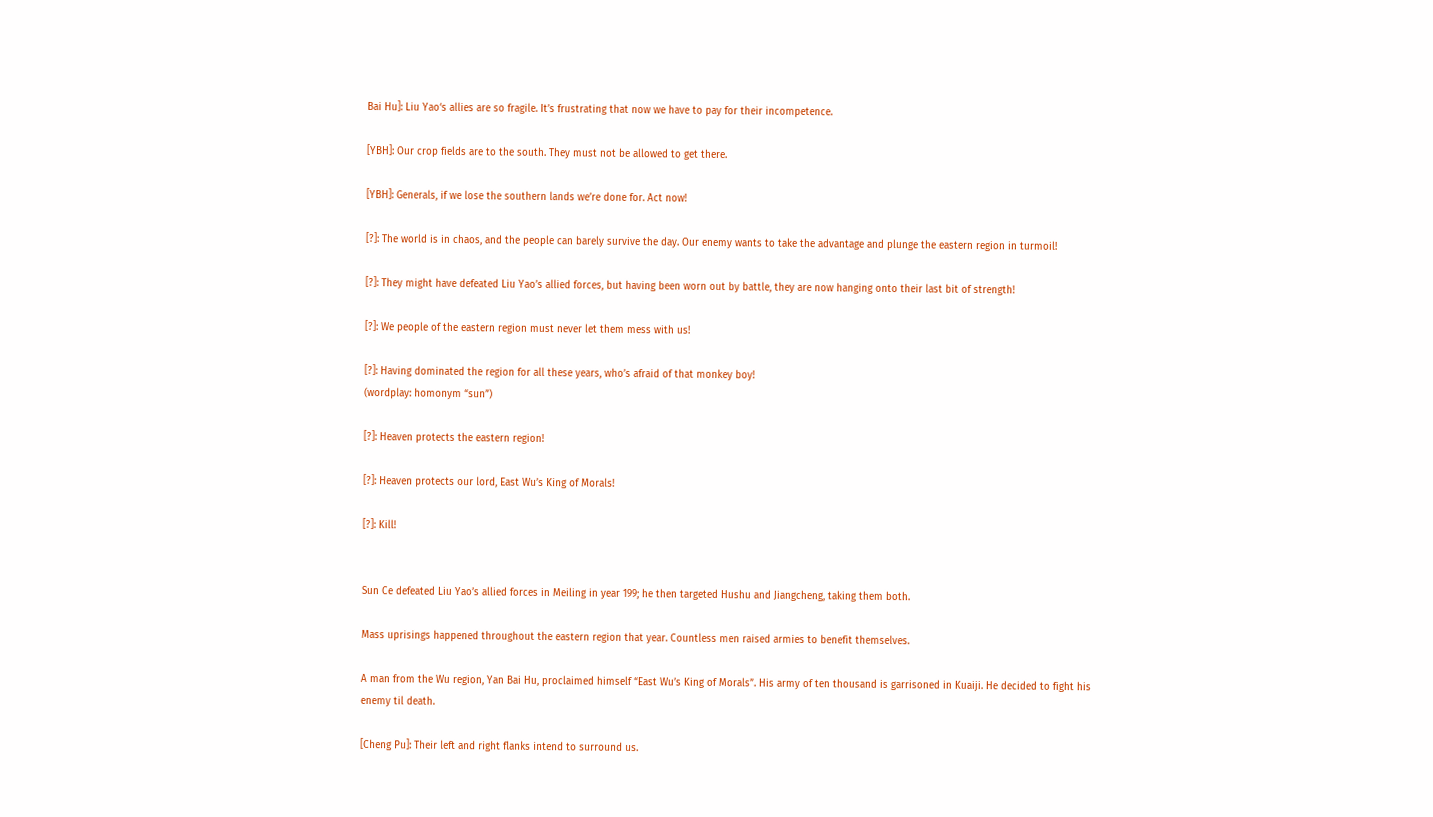Bai Hu]: Liu Yao‘s allies are so fragile. It’s frustrating that now we have to pay for their incompetence.

[YBH]: Our crop fields are to the south. They must not be allowed to get there.

[YBH]: Generals, if we lose the southern lands we’re done for. Act now!

[?]: The world is in chaos, and the people can barely survive the day. Our enemy wants to take the advantage and plunge the eastern region in turmoil!

[?]: They might have defeated Liu Yao’s allied forces, but having been worn out by battle, they are now hanging onto their last bit of strength!

[?]: We people of the eastern region must never let them mess with us!

[?]: Having dominated the region for all these years, who’s afraid of that monkey boy!
(wordplay: homonym “sun”)

[?]: Heaven protects the eastern region!

[?]: Heaven protects our lord, East Wu’s King of Morals!

[?]: Kill!


Sun Ce defeated Liu Yao’s allied forces in Meiling in year 199; he then targeted Hushu and Jiangcheng, taking them both.

Mass uprisings happened throughout the eastern region that year. Countless men raised armies to benefit themselves.

A man from the Wu region, Yan Bai Hu, proclaimed himself “East Wu’s King of Morals”. His army of ten thousand is garrisoned in Kuaiji. He decided to fight his enemy til death.

[Cheng Pu]: Their left and right flanks intend to surround us.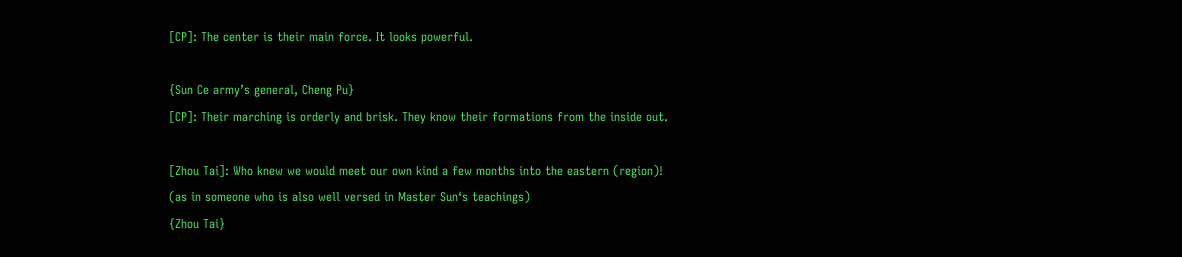[CP]: The center is their main force. It looks powerful.

{Sun Ce army’s general, Cheng Pu}
[CP]: Their marching is orderly and brisk. They know their formations from the inside out.

[Zhou Tai]: Who knew we would meet our own kind a few months into the eastern (region)!
(as in someone who is also well versed in Master Sun‘s teachings)
{Zhou Tai}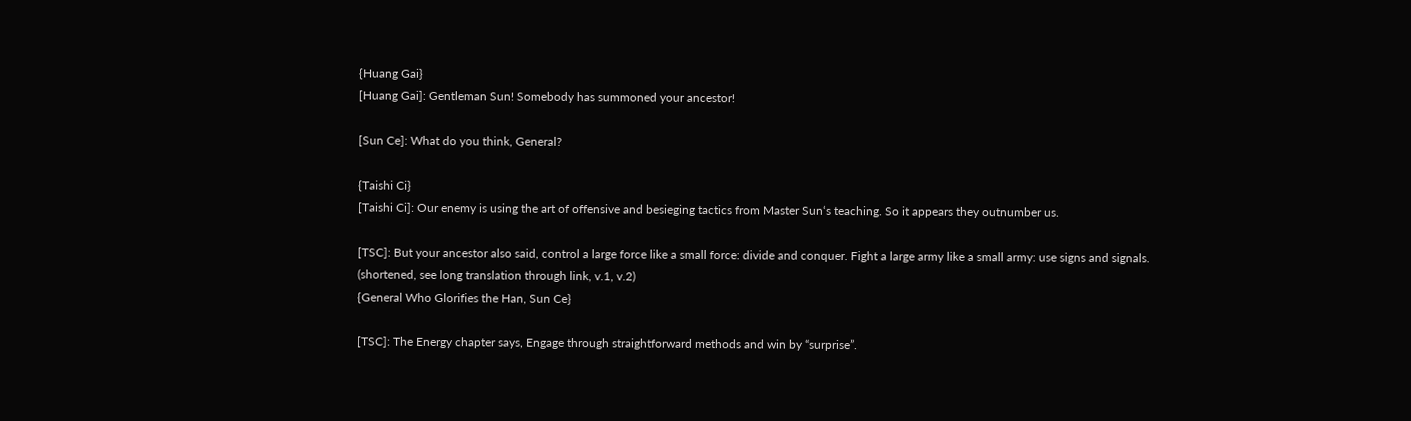{Huang Gai}
[Huang Gai]: Gentleman Sun! Somebody has summoned your ancestor!

[Sun Ce]: What do you think, General?

{Taishi Ci}
[Taishi Ci]: Our enemy is using the art of offensive and besieging tactics from Master Sun‘s teaching. So it appears they outnumber us.

[TSC]: But your ancestor also said, control a large force like a small force: divide and conquer. Fight a large army like a small army: use signs and signals.
(shortened, see long translation through link, v.1, v.2)
{General Who Glorifies the Han, Sun Ce}

[TSC]: The Energy chapter says, Engage through straightforward methods and win by “surprise”.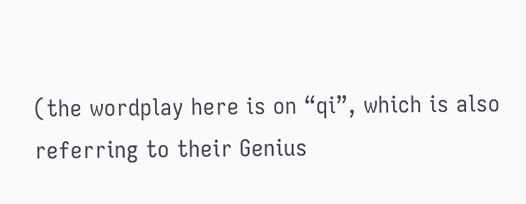(the wordplay here is on “qi”, which is also referring to their Genius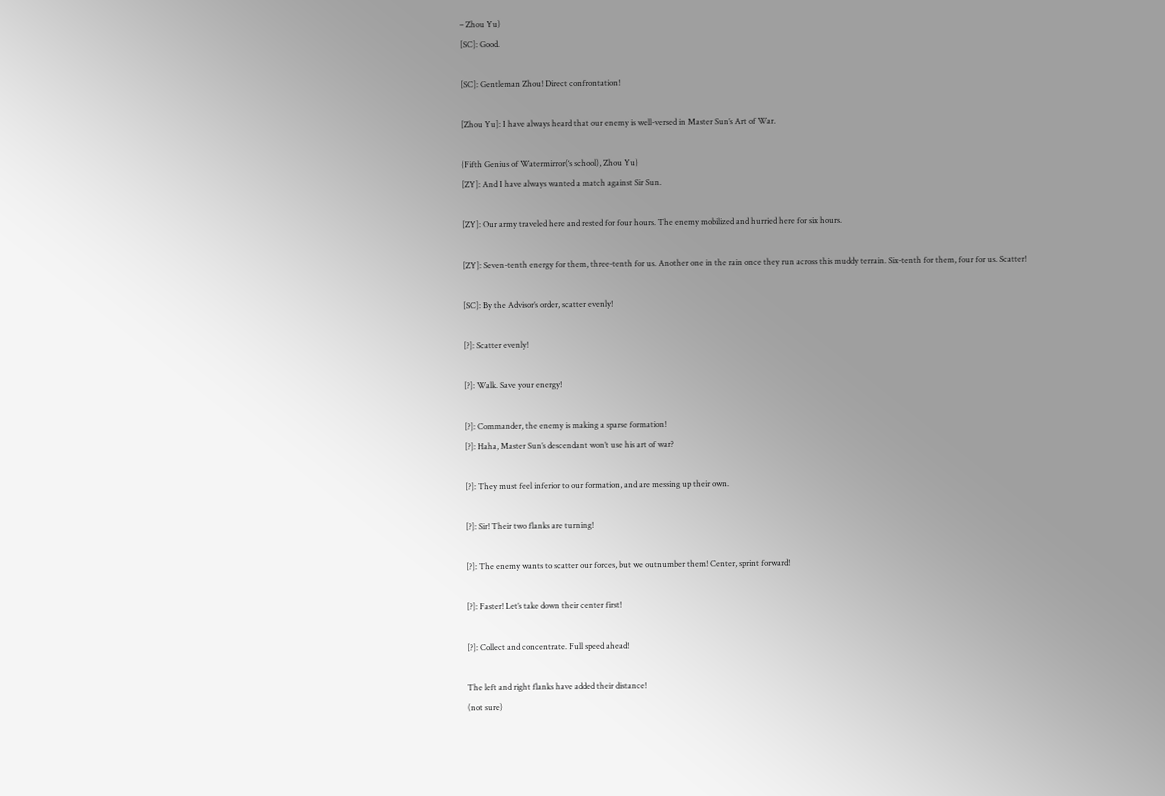– Zhou Yu)
[SC]: Good.

[SC]: Gentleman Zhou! Direct confrontation!

[Zhou Yu]: I have always heard that our enemy is well-versed in Master Sun’s Art of War.

{Fifth Genius of Watermirror(‘s school), Zhou Yu}
[ZY]: And I have always wanted a match against Sir Sun.

[ZY]: Our army traveled here and rested for four hours. The enemy mobilized and hurried here for six hours.

[ZY]: Seven-tenth energy for them, three-tenth for us. Another one in the rain once they run across this muddy terrain. Six-tenth for them, four for us. Scatter!

[SC]: By the Advisor’s order, scatter evenly!

[?]: Scatter evenly!

[?]: Walk. Save your energy!

[?]: Commander, the enemy is making a sparse formation!
[?]: Haha, Master Sun’s descendant won’t use his art of war?

[?]: They must feel inferior to our formation, and are messing up their own.

[?]: Sir! Their two flanks are turning!

[?]: The enemy wants to scatter our forces, but we outnumber them! Center, sprint forward!

[?]: Faster! Let’s take down their center first!

[?]: Collect and concentrate. Full speed ahead!

The left and right flanks have added their distance!
(not sure)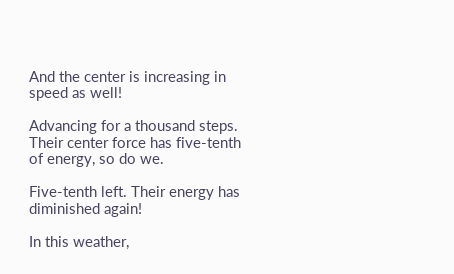And the center is increasing in speed as well!

Advancing for a thousand steps. Their center force has five-tenth of energy, so do we.

Five-tenth left. Their energy has diminished again!

In this weather,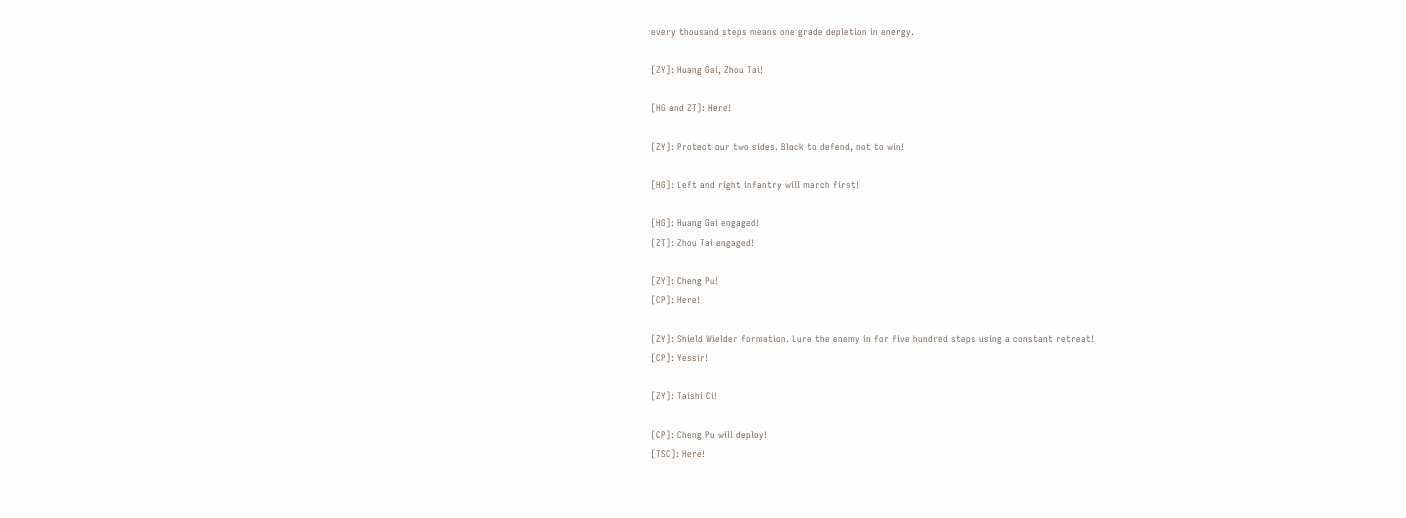every thousand steps means one grade depletion in energy.

[ZY]: Huang Gai, Zhou Tai!

[HG and ZT]: Here!

[ZY]: Protect our two sides. Block to defend, not to win!

[HG]: Left and right infantry will march first!

[HG]: Huang Gai engaged!
[ZT]: Zhou Tai engaged!

[ZY]: Cheng Pu!
[CP]: Here!

[ZY]: Shield Wielder formation. Lure the enemy in for five hundred steps using a constant retreat!
[CP]: Yessir!

[ZY]: Taishi Ci!

[CP]: Cheng Pu will deploy!
[TSC]: Here!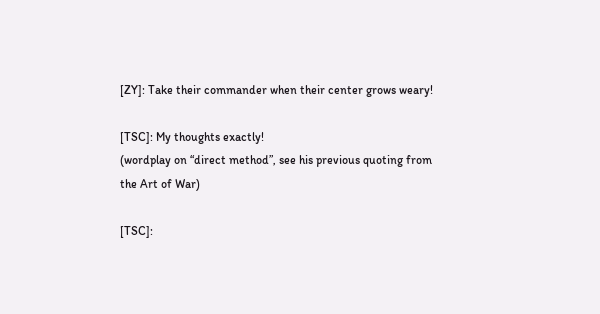[ZY]: Take their commander when their center grows weary!

[TSC]: My thoughts exactly!
(wordplay on “direct method”, see his previous quoting from the Art of War)

[TSC]: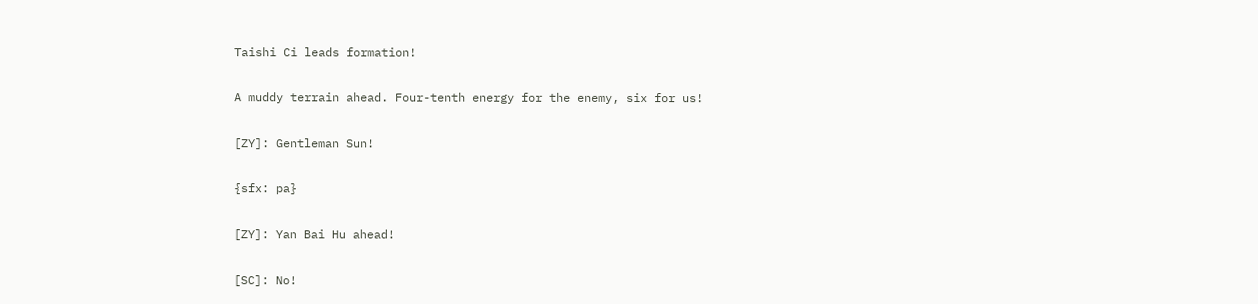Taishi Ci leads formation!

A muddy terrain ahead. Four-tenth energy for the enemy, six for us!

[ZY]: Gentleman Sun!

{sfx: pa}

[ZY]: Yan Bai Hu ahead!

[SC]: No!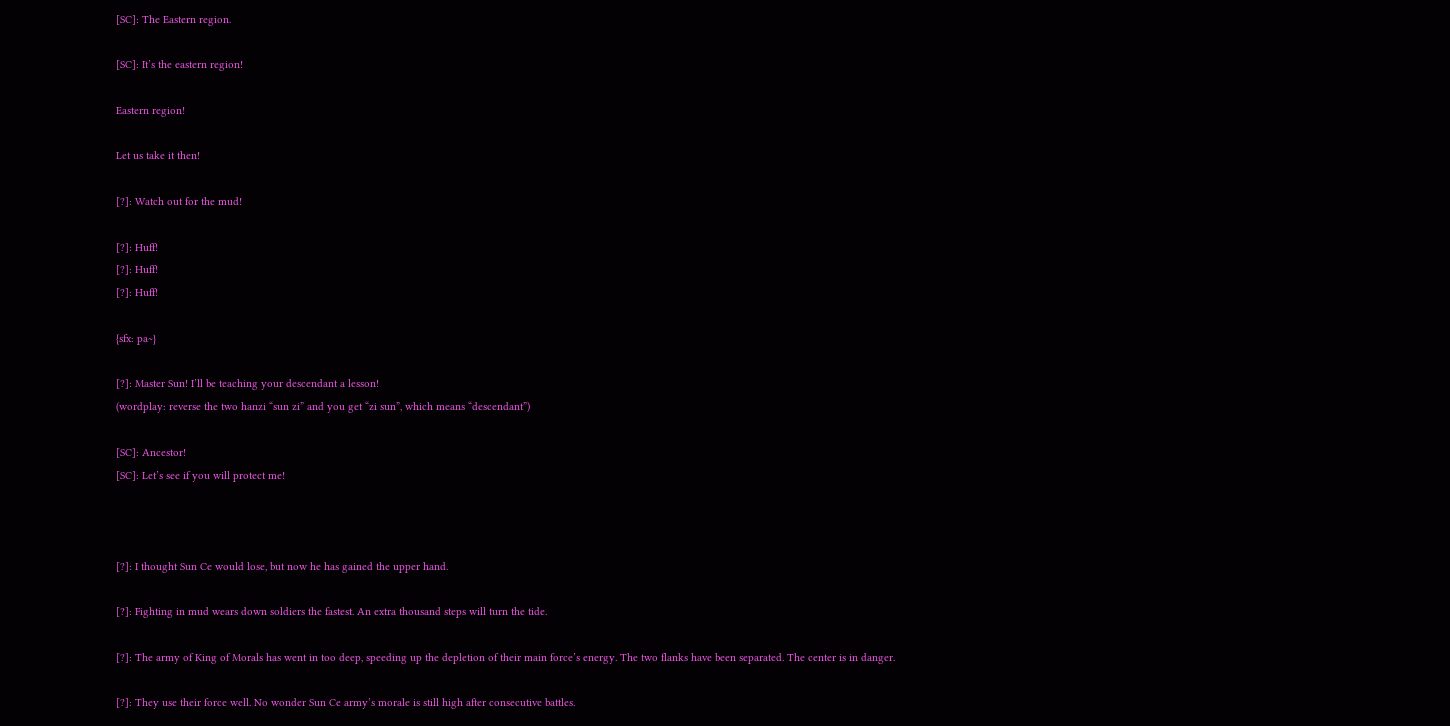[SC]: The Eastern region.

[SC]: It’s the eastern region!

Eastern region!

Let us take it then!

[?]: Watch out for the mud!

[?]: Huff!
[?]: Huff!
[?]: Huff!

{sfx: pa~}

[?]: Master Sun! I’ll be teaching your descendant a lesson!
(wordplay: reverse the two hanzi “sun zi” and you get “zi sun”, which means “descendant”)

[SC]: Ancestor!
[SC]: Let’s see if you will protect me!



[?]: I thought Sun Ce would lose, but now he has gained the upper hand.

[?]: Fighting in mud wears down soldiers the fastest. An extra thousand steps will turn the tide.

[?]: The army of King of Morals has went in too deep, speeding up the depletion of their main force’s energy. The two flanks have been separated. The center is in danger.

[?]: They use their force well. No wonder Sun Ce army’s morale is still high after consecutive battles.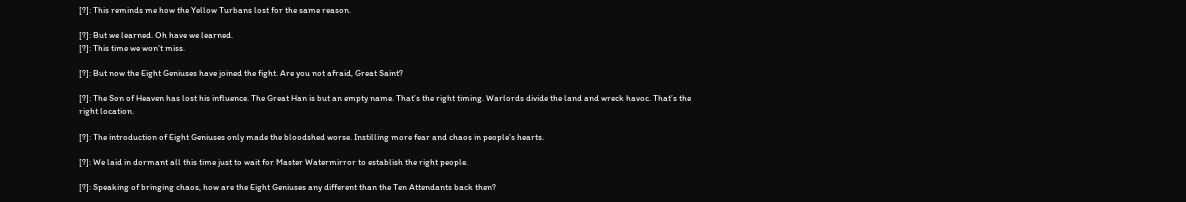[?]: This reminds me how the Yellow Turbans lost for the same reason.

[?]: But we learned. Oh have we learned.
[?]: This time we won’t miss.

[?]: But now the Eight Geniuses have joined the fight. Are you not afraid, Great Saint?

[?]: The Son of Heaven has lost his influence. The Great Han is but an empty name. That’s the right timing. Warlords divide the land and wreck havoc. That’s the right location.

[?]: The introduction of Eight Geniuses only made the bloodshed worse. Instilling more fear and chaos in people’s hearts.

[?]: We laid in dormant all this time just to wait for Master Watermirror to establish the right people.

[?]: Speaking of bringing chaos, how are the Eight Geniuses any different than the Ten Attendants back then?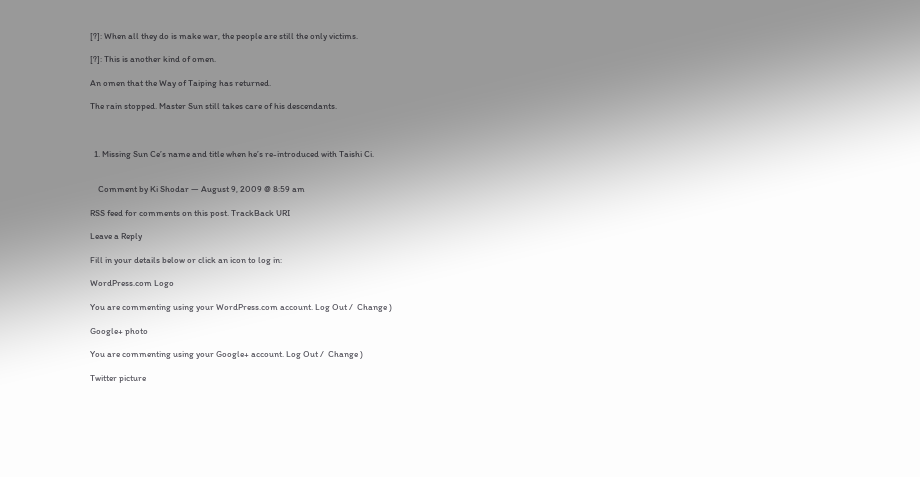[?]: When all they do is make war, the people are still the only victims.

[?]: This is another kind of omen.

An omen that the Way of Taiping has returned.

The rain stopped. Master Sun still takes care of his descendants.



  1. Missing Sun Ce’s name and title when he’s re-introduced with Taishi Ci.


    Comment by Ki Shodar — August 9, 2009 @ 8:59 am

RSS feed for comments on this post. TrackBack URI

Leave a Reply

Fill in your details below or click an icon to log in:

WordPress.com Logo

You are commenting using your WordPress.com account. Log Out /  Change )

Google+ photo

You are commenting using your Google+ account. Log Out /  Change )

Twitter picture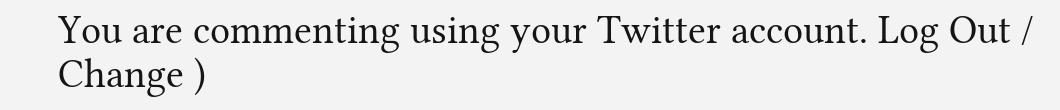You are commenting using your Twitter account. Log Out /  Change )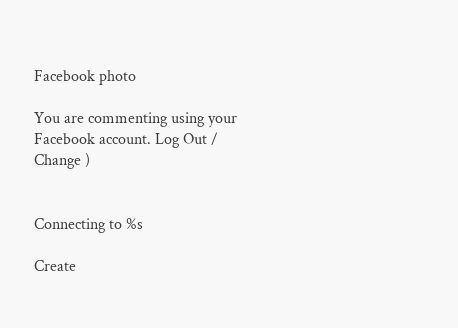Facebook photo

You are commenting using your Facebook account. Log Out /  Change )


Connecting to %s

Create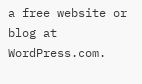a free website or blog at WordPress.com.